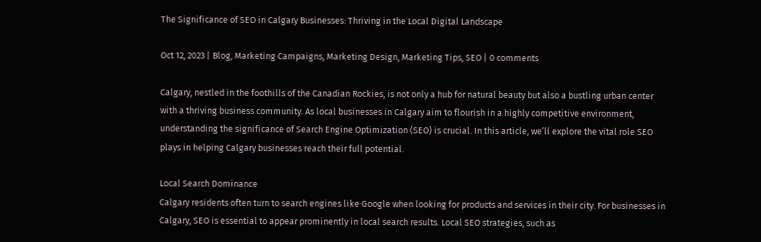The Significance of SEO in Calgary Businesses: Thriving in the Local Digital Landscape

Oct 12, 2023 | Blog, Marketing Campaigns, Marketing Design, Marketing Tips, SEO | 0 comments

Calgary, nestled in the foothills of the Canadian Rockies, is not only a hub for natural beauty but also a bustling urban center with a thriving business community. As local businesses in Calgary aim to flourish in a highly competitive environment, understanding the significance of Search Engine Optimization (SEO) is crucial. In this article, we’ll explore the vital role SEO plays in helping Calgary businesses reach their full potential.

Local Search Dominance
Calgary residents often turn to search engines like Google when looking for products and services in their city. For businesses in Calgary, SEO is essential to appear prominently in local search results. Local SEO strategies, such as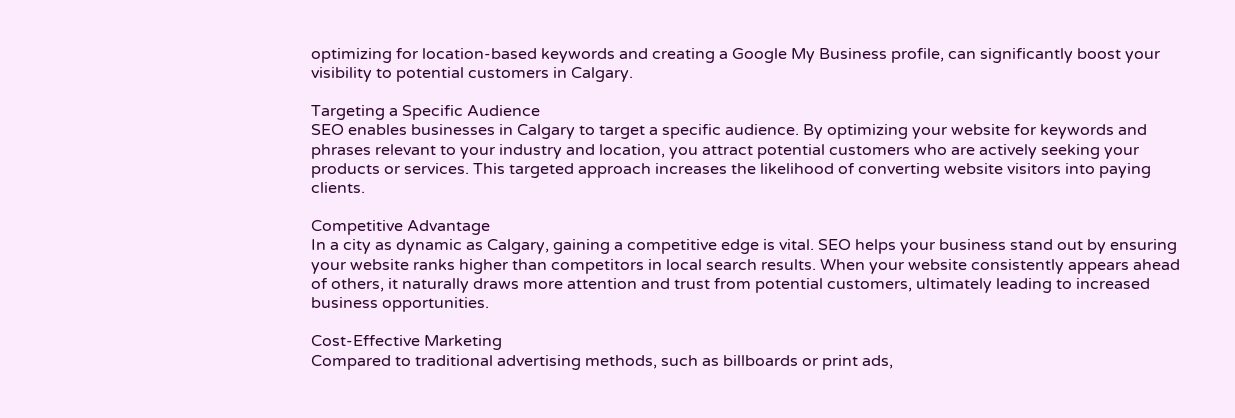optimizing for location-based keywords and creating a Google My Business profile, can significantly boost your visibility to potential customers in Calgary.

Targeting a Specific Audience
SEO enables businesses in Calgary to target a specific audience. By optimizing your website for keywords and phrases relevant to your industry and location, you attract potential customers who are actively seeking your products or services. This targeted approach increases the likelihood of converting website visitors into paying clients.

Competitive Advantage
In a city as dynamic as Calgary, gaining a competitive edge is vital. SEO helps your business stand out by ensuring your website ranks higher than competitors in local search results. When your website consistently appears ahead of others, it naturally draws more attention and trust from potential customers, ultimately leading to increased business opportunities.

Cost-Effective Marketing
Compared to traditional advertising methods, such as billboards or print ads,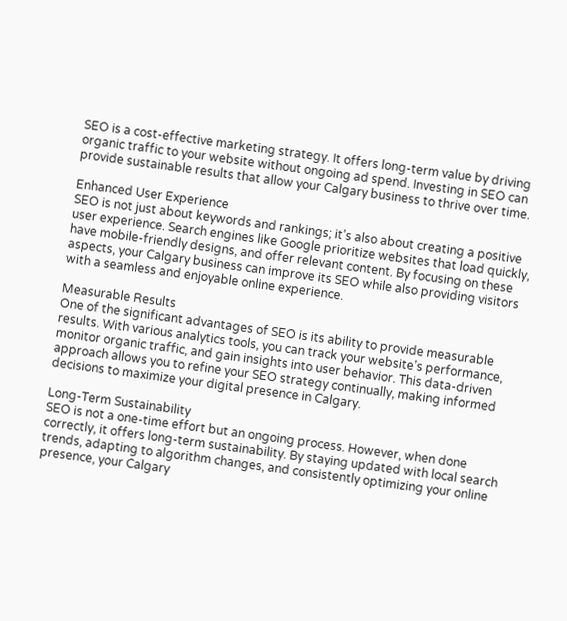SEO is a cost-effective marketing strategy. It offers long-term value by driving organic traffic to your website without ongoing ad spend. Investing in SEO can provide sustainable results that allow your Calgary business to thrive over time.

Enhanced User Experience
SEO is not just about keywords and rankings; it’s also about creating a positive user experience. Search engines like Google prioritize websites that load quickly, have mobile-friendly designs, and offer relevant content. By focusing on these aspects, your Calgary business can improve its SEO while also providing visitors with a seamless and enjoyable online experience.

Measurable Results
One of the significant advantages of SEO is its ability to provide measurable results. With various analytics tools, you can track your website’s performance, monitor organic traffic, and gain insights into user behavior. This data-driven approach allows you to refine your SEO strategy continually, making informed decisions to maximize your digital presence in Calgary.

Long-Term Sustainability
SEO is not a one-time effort but an ongoing process. However, when done correctly, it offers long-term sustainability. By staying updated with local search trends, adapting to algorithm changes, and consistently optimizing your online presence, your Calgary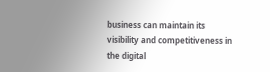business can maintain its visibility and competitiveness in the digital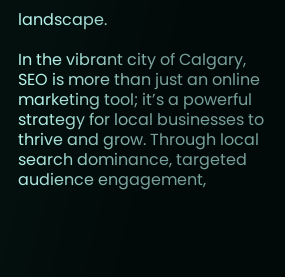landscape.

In the vibrant city of Calgary, SEO is more than just an online marketing tool; it’s a powerful strategy for local businesses to thrive and grow. Through local search dominance, targeted audience engagement,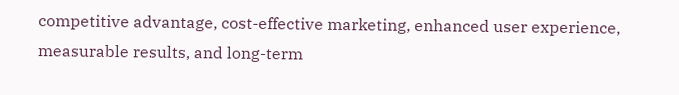competitive advantage, cost-effective marketing, enhanced user experience, measurable results, and long-term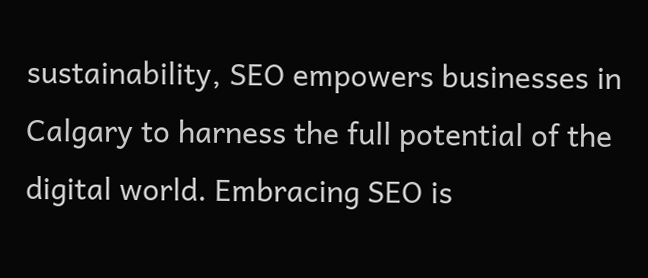sustainability, SEO empowers businesses in Calgary to harness the full potential of the digital world. Embracing SEO is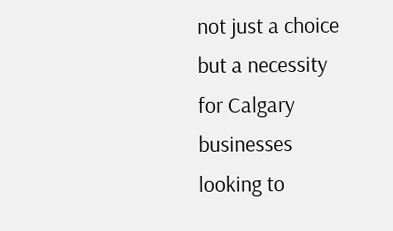not just a choice but a necessity for Calgary businesses looking to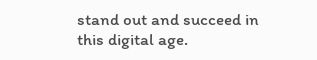stand out and succeed in this digital age.